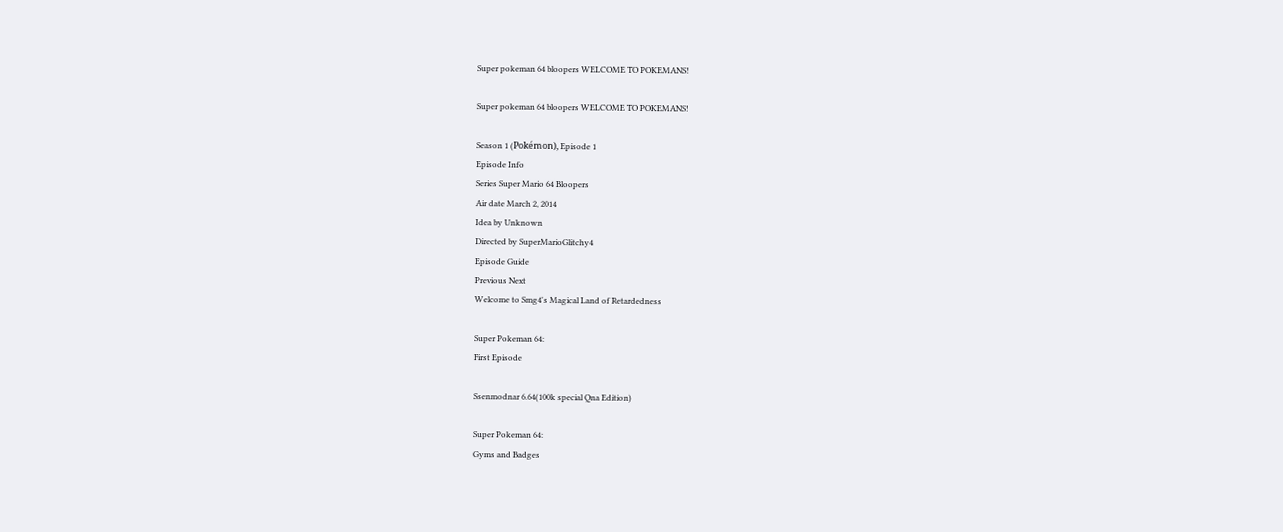Super pokeman 64 bloopers WELCOME TO POKEMANS!

Super pokeman 64 bloopers WELCOME TO POKEMANS!

Season 1 (Pokémon), Episode 1
Episode Info
Series Super Mario 64 Bloopers
Air date March 2, 2014
Idea by Unknown
Directed by SuperMarioGlitchy4
Episode Guide
Previous Next
Welcome to Smg4's Magical Land of Retardedness

Super Pokeman 64:
First Episode

Ssenmodnar 6.64(100k special Qna Edition)

Super Pokeman 64:
Gyms and Badges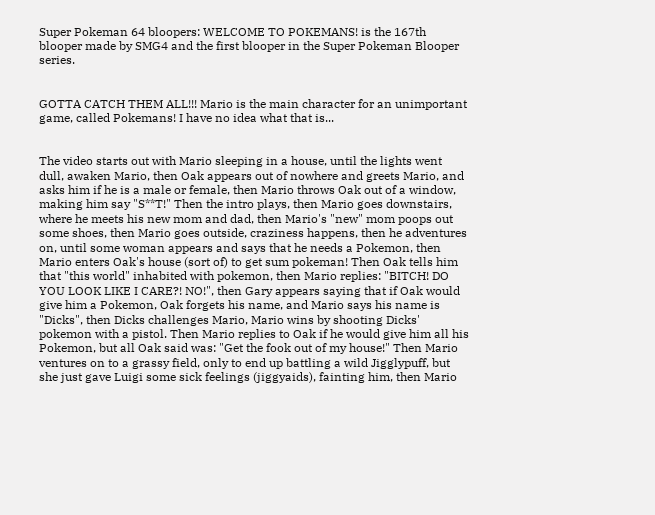Super Pokeman 64 bloopers: WELCOME TO POKEMANS! is the 167th blooper made by SMG4 and the first blooper in the Super Pokeman Blooper series.


GOTTA CATCH THEM ALL!!! Mario is the main character for an unimportant game, called Pokemans! I have no idea what that is...


The video starts out with Mario sleeping in a house, until the lights went dull, awaken Mario, then Oak appears out of nowhere and greets Mario, and asks him if he is a male or female, then Mario throws Oak out of a window, making him say "S**T!" Then the intro plays, then Mario goes downstairs, where he meets his new mom and dad, then Mario's "new" mom poops out some shoes, then Mario goes outside, craziness happens, then he adventures on, until some woman appears and says that he needs a Pokemon, then Mario enters Oak's house (sort of) to get sum pokeman! Then Oak tells him that "this world" inhabited with pokemon, then Mario replies: "BITCH! DO YOU LOOK LIKE I CARE?! NO!", then Gary appears saying that if Oak would give him a Pokemon, Oak forgets his name, and Mario says his name is "Dicks", then Dicks challenges Mario, Mario wins by shooting Dicks' pokemon with a pistol. Then Mario replies to Oak if he would give him all his Pokemon, but all Oak said was: "Get the fook out of my house!" Then Mario ventures on to a grassy field, only to end up battling a wild Jigglypuff, but she just gave Luigi some sick feelings (jiggyaids), fainting him, then Mario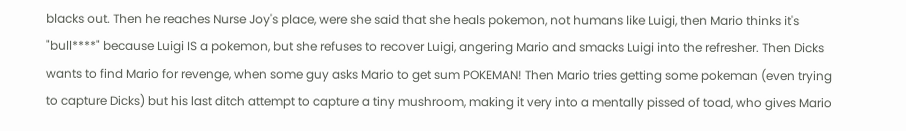blacks out. Then he reaches Nurse Joy's place, were she said that she heals pokemon, not humans like Luigi, then Mario thinks it's "bull****" because Luigi IS a pokemon, but she refuses to recover Luigi, angering Mario and smacks Luigi into the refresher. Then Dicks wants to find Mario for revenge, when some guy asks Mario to get sum POKEMAN! Then Mario tries getting some pokeman (even trying to capture Dicks) but his last ditch attempt to capture a tiny mushroom, making it very into a mentally pissed of toad, who gives Mario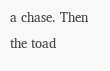a chase. Then the toad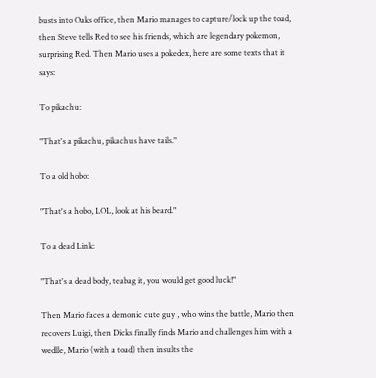busts into Oaks office, then Mario manages to capture/lock up the toad, then Steve tells Red to see his friends, which are legendary pokemon, surprising Red. Then Mario uses a pokedex, here are some texts that it says:

To pikachu:

"That's a pikachu, pikachus have tails."

To a old hobo:

"That's a hobo, LOL, look at his beard."

To a dead Link:

"That's a dead body, teabag it, you would get good luck!"

Then Mario faces a demonic cute guy , who wins the battle, Mario then recovers Luigi, then Dicks finally finds Mario and challenges him with a wedlle, Mario (with a toad) then insults the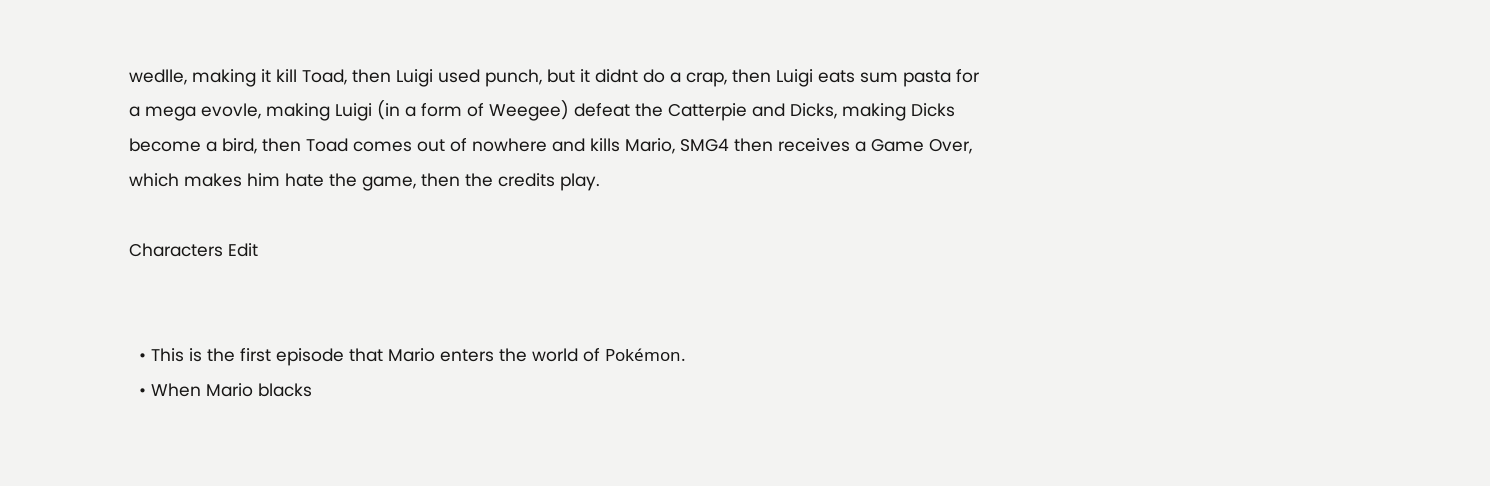wedlle, making it kill Toad, then Luigi used punch, but it didnt do a crap, then Luigi eats sum pasta for a mega evovle, making Luigi (in a form of Weegee) defeat the Catterpie and Dicks, making Dicks become a bird, then Toad comes out of nowhere and kills Mario, SMG4 then receives a Game Over, which makes him hate the game, then the credits play.

Characters Edit


  • This is the first episode that Mario enters the world of Pokémon.
  • When Mario blacks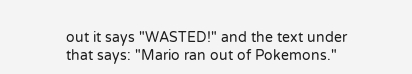out it says "WASTED!" and the text under that says: "Mario ran out of Pokemons."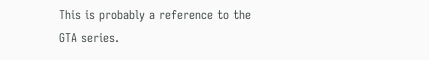This is probably a reference to the GTA series.